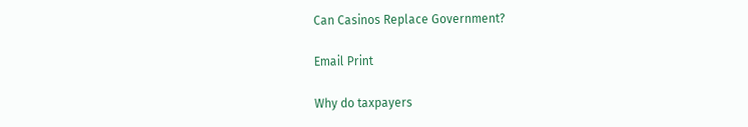Can Casinos Replace Government?

Email Print

Why do taxpayers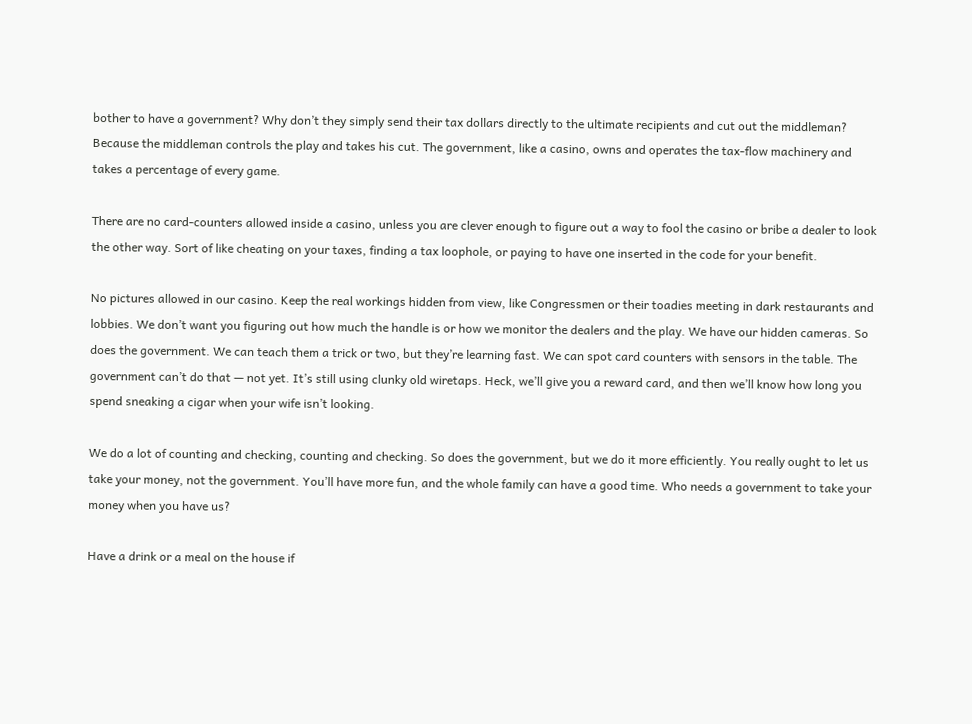bother to have a government? Why don’t they simply send their tax dollars directly to the ultimate recipients and cut out the middleman? Because the middleman controls the play and takes his cut. The government, like a casino, owns and operates the tax-flow machinery and takes a percentage of every game.

There are no card-counters allowed inside a casino, unless you are clever enough to figure out a way to fool the casino or bribe a dealer to look the other way. Sort of like cheating on your taxes, finding a tax loophole, or paying to have one inserted in the code for your benefit.

No pictures allowed in our casino. Keep the real workings hidden from view, like Congressmen or their toadies meeting in dark restaurants and lobbies. We don’t want you figuring out how much the handle is or how we monitor the dealers and the play. We have our hidden cameras. So does the government. We can teach them a trick or two, but they’re learning fast. We can spot card counters with sensors in the table. The government can’t do that — not yet. It’s still using clunky old wiretaps. Heck, we’ll give you a reward card, and then we’ll know how long you spend sneaking a cigar when your wife isn’t looking.

We do a lot of counting and checking, counting and checking. So does the government, but we do it more efficiently. You really ought to let us take your money, not the government. You’ll have more fun, and the whole family can have a good time. Who needs a government to take your money when you have us?

Have a drink or a meal on the house if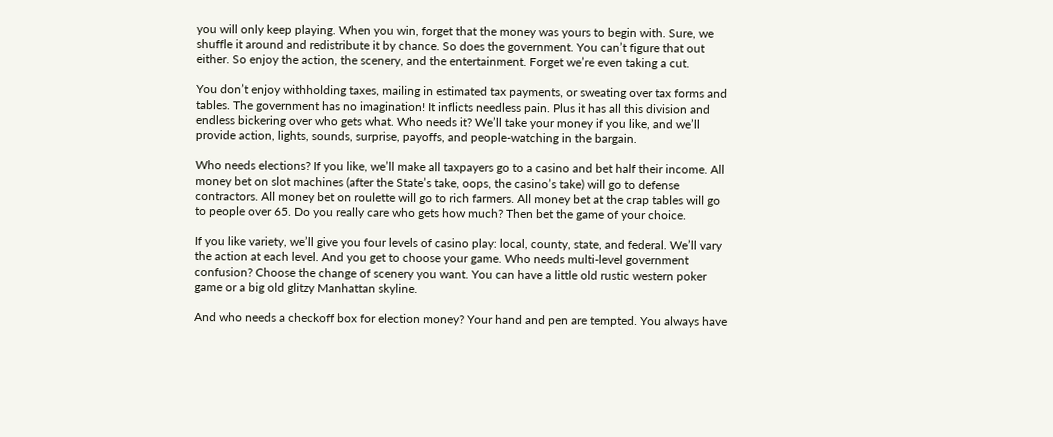you will only keep playing. When you win, forget that the money was yours to begin with. Sure, we shuffle it around and redistribute it by chance. So does the government. You can’t figure that out either. So enjoy the action, the scenery, and the entertainment. Forget we’re even taking a cut.

You don’t enjoy withholding taxes, mailing in estimated tax payments, or sweating over tax forms and tables. The government has no imagination! It inflicts needless pain. Plus it has all this division and endless bickering over who gets what. Who needs it? We’ll take your money if you like, and we’ll provide action, lights, sounds, surprise, payoffs, and people-watching in the bargain.

Who needs elections? If you like, we’ll make all taxpayers go to a casino and bet half their income. All money bet on slot machines (after the State’s take, oops, the casino’s take) will go to defense contractors. All money bet on roulette will go to rich farmers. All money bet at the crap tables will go to people over 65. Do you really care who gets how much? Then bet the game of your choice.

If you like variety, we’ll give you four levels of casino play: local, county, state, and federal. We’ll vary the action at each level. And you get to choose your game. Who needs multi-level government confusion? Choose the change of scenery you want. You can have a little old rustic western poker game or a big old glitzy Manhattan skyline.

And who needs a checkoff box for election money? Your hand and pen are tempted. You always have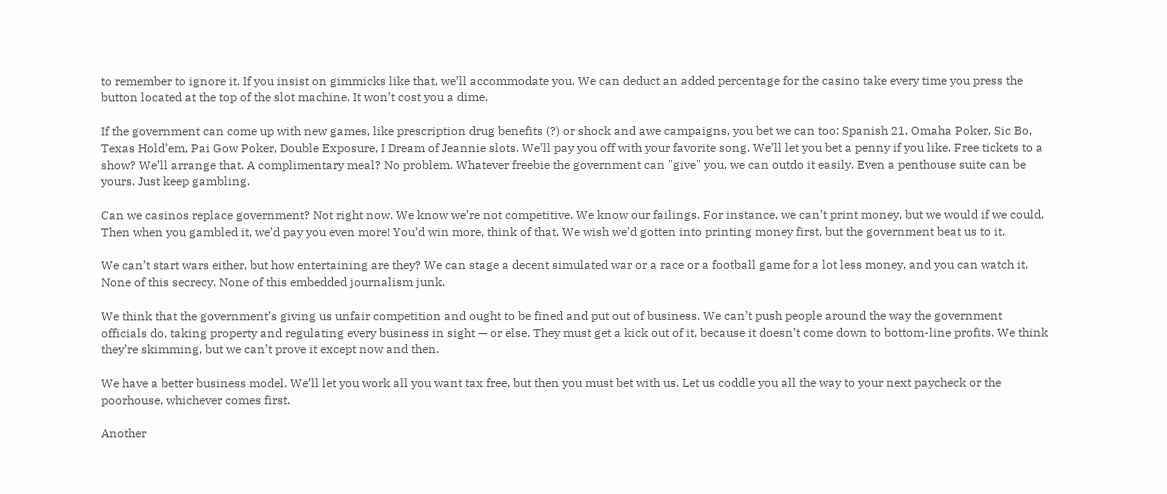to remember to ignore it. If you insist on gimmicks like that, we’ll accommodate you. We can deduct an added percentage for the casino take every time you press the button located at the top of the slot machine. It won’t cost you a dime.

If the government can come up with new games, like prescription drug benefits (?) or shock and awe campaigns, you bet we can too: Spanish 21, Omaha Poker, Sic Bo, Texas Hold’em, Pai Gow Poker, Double Exposure, I Dream of Jeannie slots. We’ll pay you off with your favorite song. We’ll let you bet a penny if you like. Free tickets to a show? We’ll arrange that. A complimentary meal? No problem. Whatever freebie the government can "give" you, we can outdo it easily. Even a penthouse suite can be yours. Just keep gambling.

Can we casinos replace government? Not right now. We know we’re not competitive. We know our failings. For instance, we can’t print money, but we would if we could. Then when you gambled it, we’d pay you even more! You’d win more, think of that. We wish we’d gotten into printing money first, but the government beat us to it.

We can’t start wars either, but how entertaining are they? We can stage a decent simulated war or a race or a football game for a lot less money, and you can watch it. None of this secrecy. None of this embedded journalism junk.

We think that the government’s giving us unfair competition and ought to be fined and put out of business. We can’t push people around the way the government officials do, taking property and regulating every business in sight — or else. They must get a kick out of it, because it doesn’t come down to bottom-line profits. We think they’re skimming, but we can’t prove it except now and then.

We have a better business model. We’ll let you work all you want tax free, but then you must bet with us. Let us coddle you all the way to your next paycheck or the poorhouse, whichever comes first.

Another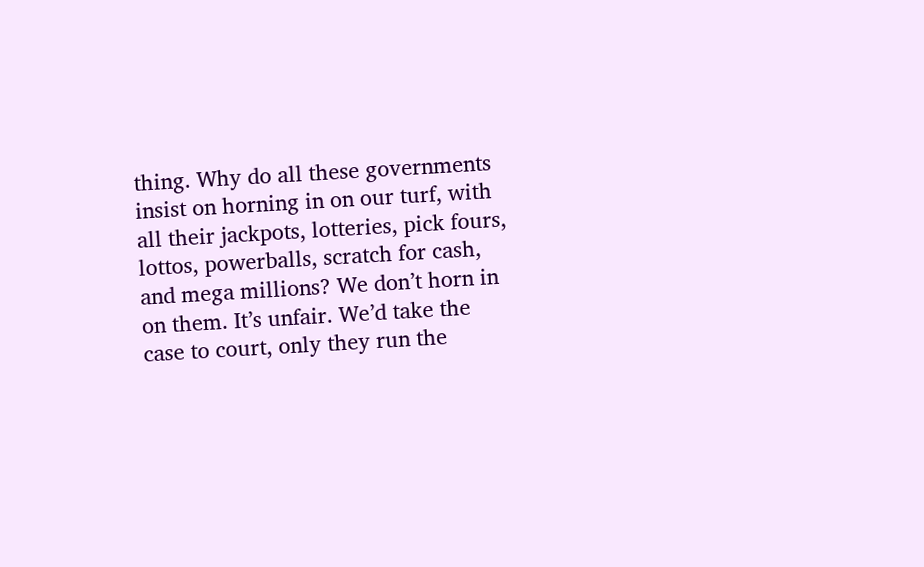thing. Why do all these governments insist on horning in on our turf, with all their jackpots, lotteries, pick fours, lottos, powerballs, scratch for cash, and mega millions? We don’t horn in on them. It’s unfair. We’d take the case to court, only they run the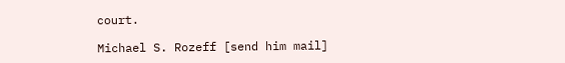court.

Michael S. Rozeff [send him mail]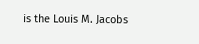is the Louis M. Jacobs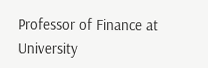Professor of Finance at University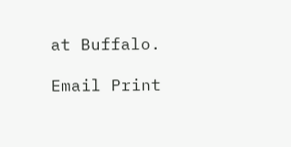at Buffalo.

Email Print